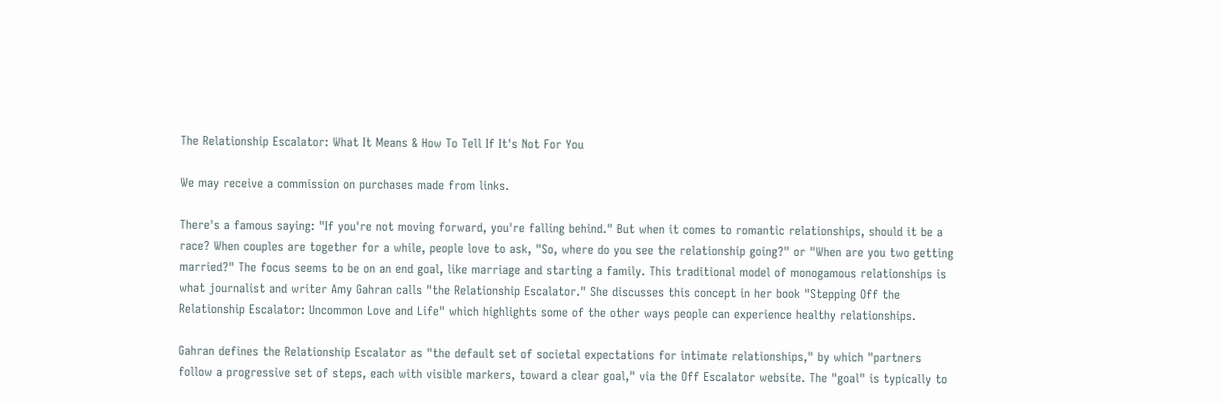The Relationship Escalator: What It Means & How To Tell If It's Not For You

We may receive a commission on purchases made from links.

There's a famous saying: "If you're not moving forward, you're falling behind." But when it comes to romantic relationships, should it be a race? When couples are together for a while, people love to ask, "So, where do you see the relationship going?" or "When are you two getting married?" The focus seems to be on an end goal, like marriage and starting a family. This traditional model of monogamous relationships is what journalist and writer Amy Gahran calls "the Relationship Escalator." She discusses this concept in her book "Stepping Off the Relationship Escalator: Uncommon Love and Life" which highlights some of the other ways people can experience healthy relationships.

Gahran defines the Relationship Escalator as "the default set of societal expectations for intimate relationships," by which "partners follow a progressive set of steps, each with visible markers, toward a clear goal," via the Off Escalator website. The "goal" is typically to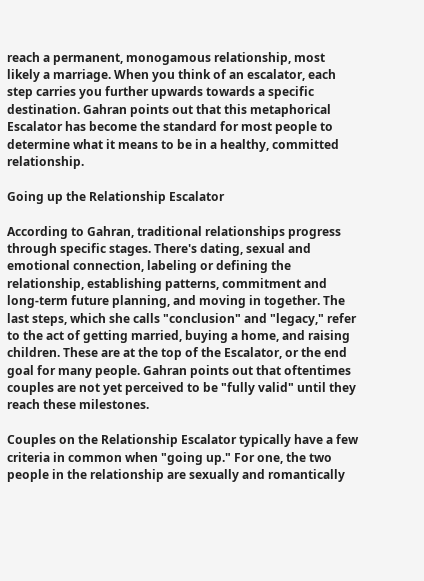reach a permanent, monogamous relationship, most likely a marriage. When you think of an escalator, each step carries you further upwards towards a specific destination. Gahran points out that this metaphorical Escalator has become the standard for most people to determine what it means to be in a healthy, committed relationship.

Going up the Relationship Escalator

According to Gahran, traditional relationships progress through specific stages. There's dating, sexual and emotional connection, labeling or defining the relationship, establishing patterns, commitment and long-term future planning, and moving in together. The last steps, which she calls "conclusion" and "legacy," refer to the act of getting married, buying a home, and raising children. These are at the top of the Escalator, or the end goal for many people. Gahran points out that oftentimes couples are not yet perceived to be "fully valid" until they reach these milestones.

Couples on the Relationship Escalator typically have a few criteria in common when "going up." For one, the two people in the relationship are sexually and romantically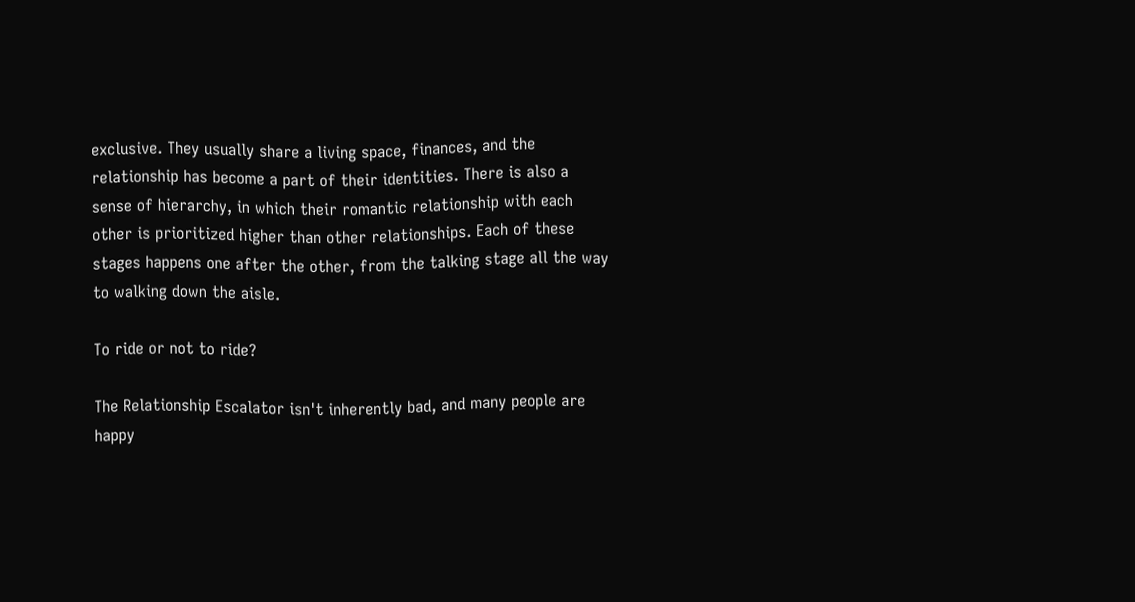exclusive. They usually share a living space, finances, and the relationship has become a part of their identities. There is also a sense of hierarchy, in which their romantic relationship with each other is prioritized higher than other relationships. Each of these stages happens one after the other, from the talking stage all the way to walking down the aisle.

To ride or not to ride?

The Relationship Escalator isn't inherently bad, and many people are happy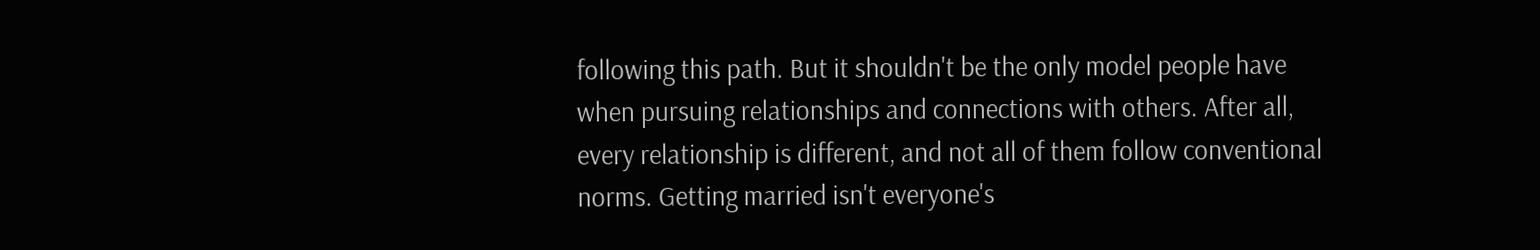following this path. But it shouldn't be the only model people have when pursuing relationships and connections with others. After all, every relationship is different, and not all of them follow conventional norms. Getting married isn't everyone's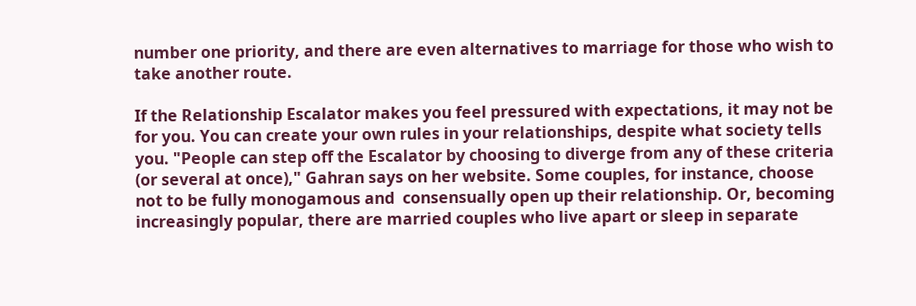number one priority, and there are even alternatives to marriage for those who wish to take another route.

If the Relationship Escalator makes you feel pressured with expectations, it may not be for you. You can create your own rules in your relationships, despite what society tells you. "People can step off the Escalator by choosing to diverge from any of these criteria (or several at once)," Gahran says on her website. Some couples, for instance, choose not to be fully monogamous and  consensually open up their relationship. Or, becoming increasingly popular, there are married couples who live apart or sleep in separate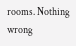rooms. Nothing wrong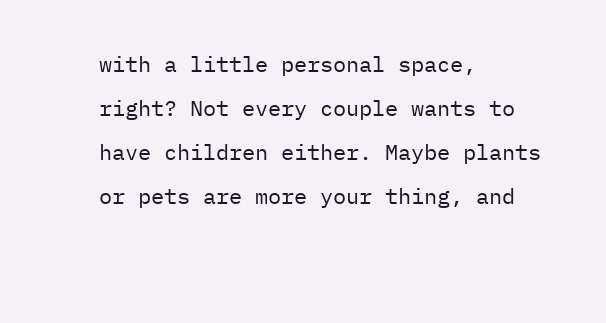with a little personal space, right? Not every couple wants to have children either. Maybe plants or pets are more your thing, and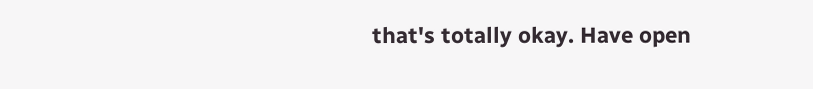that's totally okay. Have open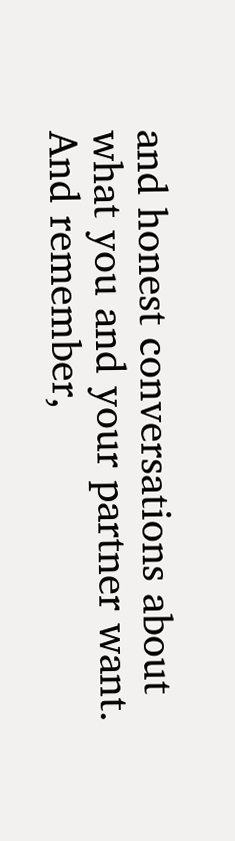and honest conversations about what you and your partner want. And remember,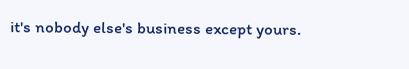it's nobody else's business except yours.